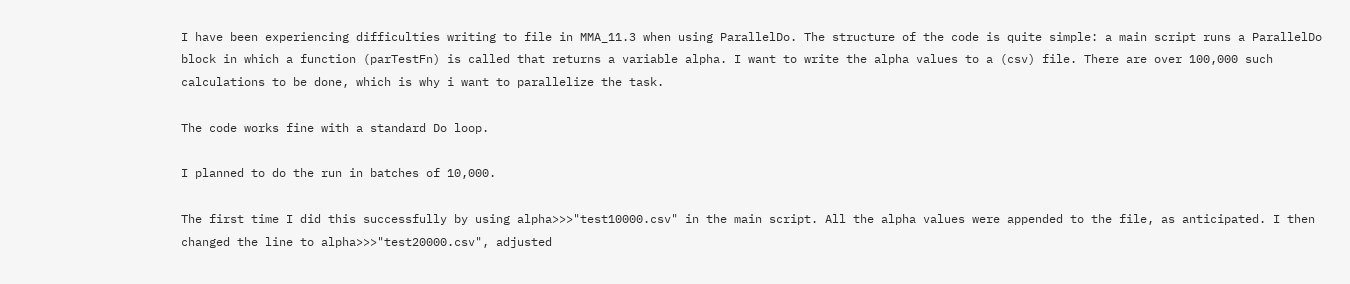I have been experiencing difficulties writing to file in MMA_11.3 when using ParallelDo. The structure of the code is quite simple: a main script runs a ParallelDo block in which a function (parTestFn) is called that returns a variable alpha. I want to write the alpha values to a (csv) file. There are over 100,000 such calculations to be done, which is why i want to parallelize the task.

The code works fine with a standard Do loop.

I planned to do the run in batches of 10,000.

The first time I did this successfully by using alpha>>>"test10000.csv" in the main script. All the alpha values were appended to the file, as anticipated. I then changed the line to alpha>>>"test20000.csv", adjusted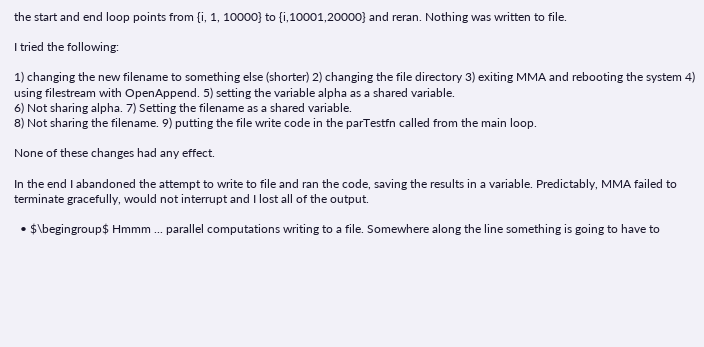the start and end loop points from {i, 1, 10000} to {i,10001,20000} and reran. Nothing was written to file.

I tried the following:

1) changing the new filename to something else (shorter) 2) changing the file directory 3) exiting MMA and rebooting the system 4) using filestream with OpenAppend. 5) setting the variable alpha as a shared variable.
6) Not sharing alpha. 7) Setting the filename as a shared variable.
8) Not sharing the filename. 9) putting the file write code in the parTestfn called from the main loop.

None of these changes had any effect.

In the end I abandoned the attempt to write to file and ran the code, saving the results in a variable. Predictably, MMA failed to terminate gracefully, would not interrupt and I lost all of the output.

  • $\begingroup$ Hmmm ... parallel computations writing to a file. Somewhere along the line something is going to have to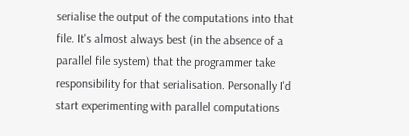serialise the output of the computations into that file. It's almost always best (in the absence of a parallel file system) that the programmer take responsibility for that serialisation. Personally I'd start experimenting with parallel computations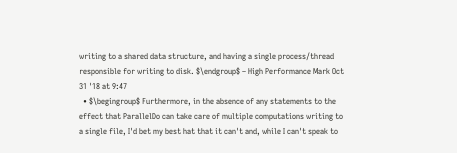writing to a shared data structure, and having a single process/thread responsible for writing to disk. $\endgroup$ – High Performance Mark Oct 31 '18 at 9:47
  • $\begingroup$ Furthermore, in the absence of any statements to the effect that ParallelDo can take care of multiple computations writing to a single file, I'd bet my best hat that it can't and, while I can't speak to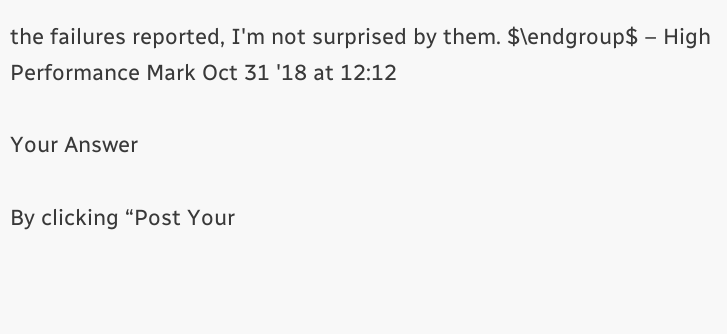the failures reported, I'm not surprised by them. $\endgroup$ – High Performance Mark Oct 31 '18 at 12:12

Your Answer

By clicking “Post Your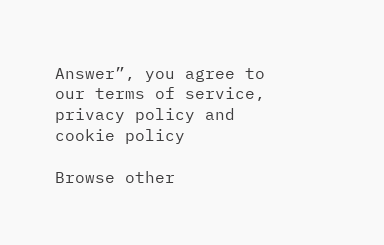Answer”, you agree to our terms of service, privacy policy and cookie policy

Browse other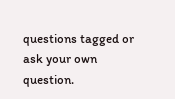questions tagged or ask your own question.